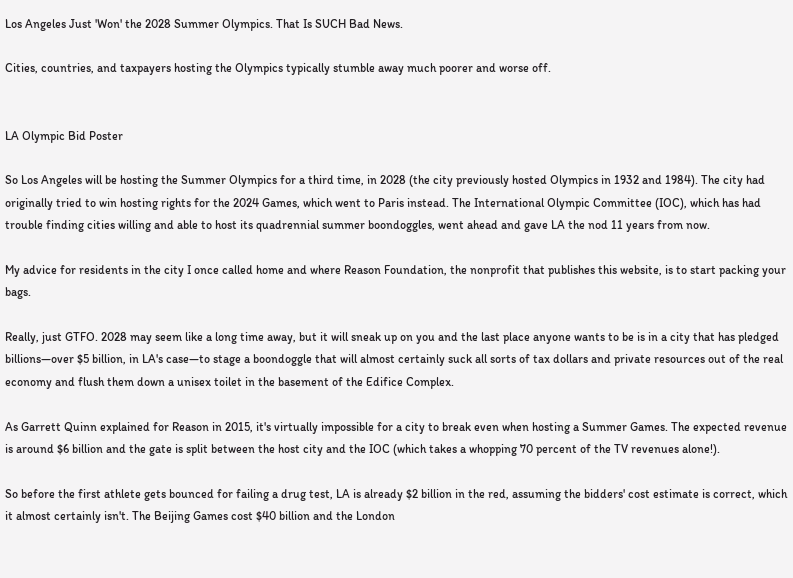Los Angeles Just 'Won' the 2028 Summer Olympics. That Is SUCH Bad News.

Cities, countries, and taxpayers hosting the Olympics typically stumble away much poorer and worse off.


LA Olympic Bid Poster

So Los Angeles will be hosting the Summer Olympics for a third time, in 2028 (the city previously hosted Olympics in 1932 and 1984). The city had originally tried to win hosting rights for the 2024 Games, which went to Paris instead. The International Olympic Committee (IOC), which has had trouble finding cities willing and able to host its quadrennial summer boondoggles, went ahead and gave LA the nod 11 years from now.

My advice for residents in the city I once called home and where Reason Foundation, the nonprofit that publishes this website, is to start packing your bags.

Really, just GTFO. 2028 may seem like a long time away, but it will sneak up on you and the last place anyone wants to be is in a city that has pledged billions—over $5 billion, in LA's case—to stage a boondoggle that will almost certainly suck all sorts of tax dollars and private resources out of the real economy and flush them down a unisex toilet in the basement of the Edifice Complex.

As Garrett Quinn explained for Reason in 2015, it's virtually impossible for a city to break even when hosting a Summer Games. The expected revenue is around $6 billion and the gate is split between the host city and the IOC (which takes a whopping 70 percent of the TV revenues alone!).

So before the first athlete gets bounced for failing a drug test, LA is already $2 billion in the red, assuming the bidders' cost estimate is correct, which it almost certainly isn't. The Beijing Games cost $40 billion and the London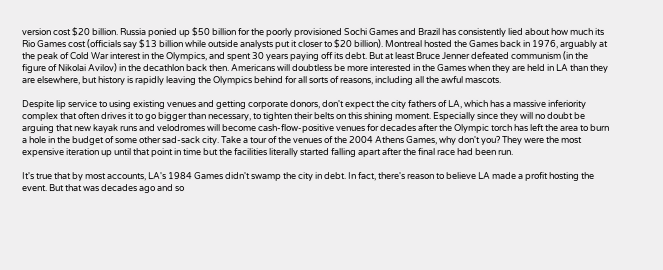version cost $20 billion. Russia ponied up $50 billion for the poorly provisioned Sochi Games and Brazil has consistently lied about how much its Rio Games cost (officials say $13 billion while outside analysts put it closer to $20 billion). Montreal hosted the Games back in 1976, arguably at the peak of Cold War interest in the Olympics, and spent 30 years paying off its debt. But at least Bruce Jenner defeated communism (in the figure of Nikolai Avilov) in the decathlon back then. Americans will doubtless be more interested in the Games when they are held in LA than they are elsewhere, but history is rapidly leaving the Olympics behind for all sorts of reasons, including all the awful mascots.

Despite lip service to using existing venues and getting corporate donors, don't expect the city fathers of LA, which has a massive inferiority complex that often drives it to go bigger than necessary, to tighten their belts on this shining moment. Especially since they will no doubt be arguing that new kayak runs and velodromes will become cash-flow-positive venues for decades after the Olympic torch has left the area to burn a hole in the budget of some other sad-sack city. Take a tour of the venues of the 2004 Athens Games, why don't you? They were the most expensive iteration up until that point in time but the facilities literally started falling apart after the final race had been run.

It's true that by most accounts, LA's 1984 Games didn't swamp the city in debt. In fact, there's reason to believe LA made a profit hosting the event. But that was decades ago and so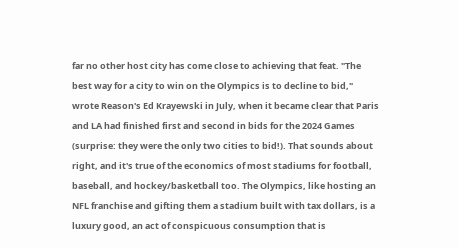far no other host city has come close to achieving that feat. "The best way for a city to win on the Olympics is to decline to bid," wrote Reason's Ed Krayewski in July, when it became clear that Paris and LA had finished first and second in bids for the 2024 Games (surprise: they were the only two cities to bid!). That sounds about right, and it's true of the economics of most stadiums for football, baseball, and hockey/basketball too. The Olympics, like hosting an NFL franchise and gifting them a stadium built with tax dollars, is a luxury good, an act of conspicuous consumption that is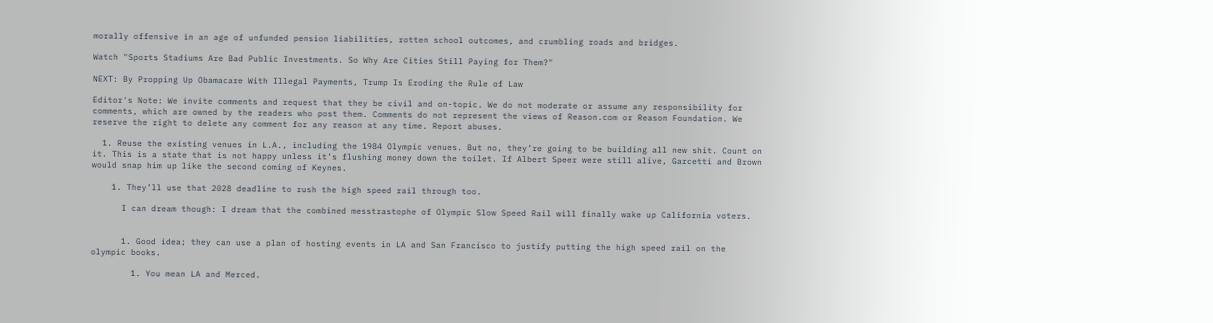morally offensive in an age of unfunded pension liabilities, rotten school outcomes, and crumbling roads and bridges.

Watch "Sports Stadiums Are Bad Public Investments. So Why Are Cities Still Paying for Them?"

NEXT: By Propping Up Obamacare With Illegal Payments, Trump Is Eroding the Rule of Law

Editor's Note: We invite comments and request that they be civil and on-topic. We do not moderate or assume any responsibility for comments, which are owned by the readers who post them. Comments do not represent the views of Reason.com or Reason Foundation. We reserve the right to delete any comment for any reason at any time. Report abuses.

  1. Reuse the existing venues in L.A., including the 1984 Olympic venues. But no, they’re going to be building all new shit. Count on it. This is a state that is not happy unless it’s flushing money down the toilet. If Albert Speer were still alive, Garcetti and Brown would snap him up like the second coming of Keynes.

    1. They’ll use that 2028 deadline to rush the high speed rail through too.

      I can dream though: I dream that the combined messtrastophe of Olympic Slow Speed Rail will finally wake up California voters.


      1. Good idea; they can use a plan of hosting events in LA and San Francisco to justify putting the high speed rail on the olympic books.

        1. You mean LA and Merced.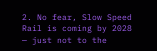2. No fear, Slow Speed Rail is coming by 2028 — just not to the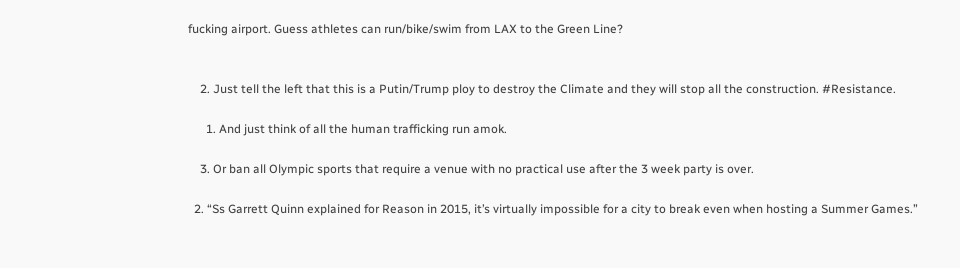fucking airport. Guess athletes can run/bike/swim from LAX to the Green Line?


    2. Just tell the left that this is a Putin/Trump ploy to destroy the Climate and they will stop all the construction. #Resistance.

      1. And just think of all the human trafficking run amok.

    3. Or ban all Olympic sports that require a venue with no practical use after the 3 week party is over.

  2. “Ss Garrett Quinn explained for Reason in 2015, it’s virtually impossible for a city to break even when hosting a Summer Games.”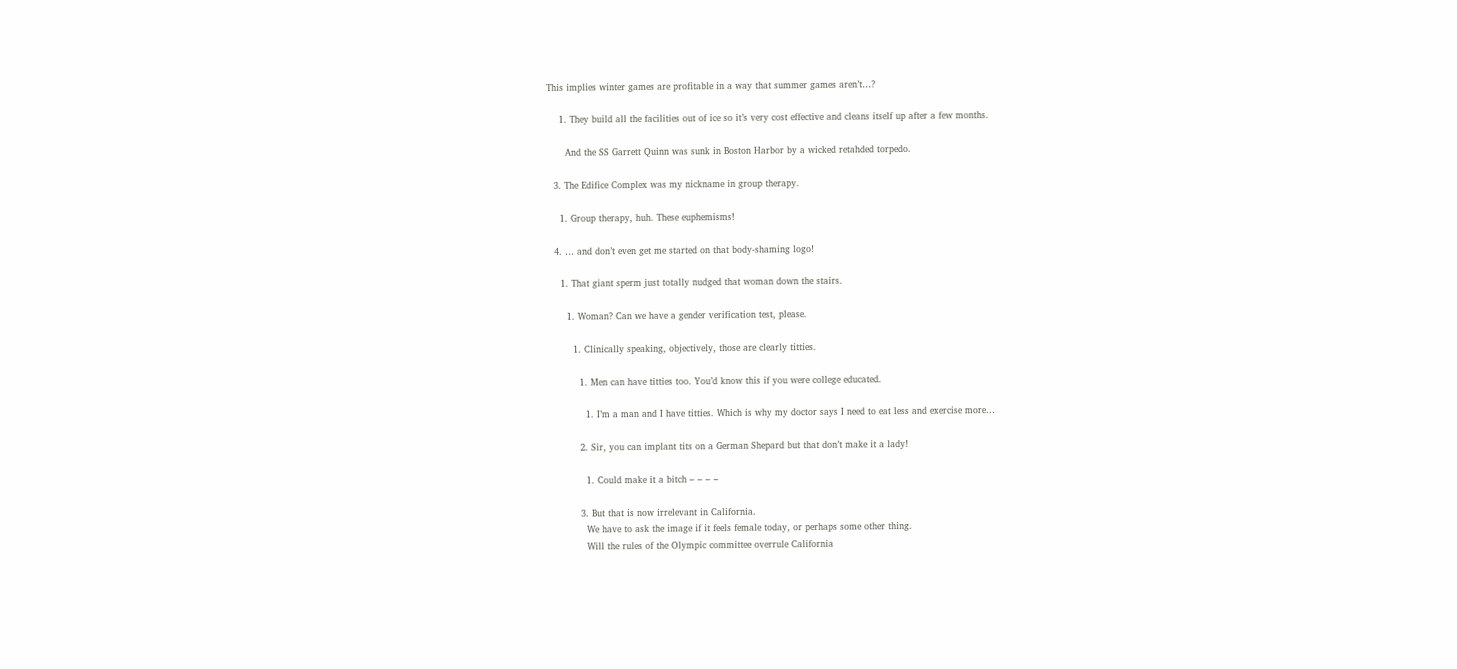This implies winter games are profitable in a way that summer games aren’t…?

    1. They build all the facilities out of ice so it’s very cost effective and cleans itself up after a few months.

      And the SS Garrett Quinn was sunk in Boston Harbor by a wicked retahded torpedo.

  3. The Edifice Complex was my nickname in group therapy.

    1. Group therapy, huh. These euphemisms!

  4. … and don’t even get me started on that body-shaming logo!

    1. That giant sperm just totally nudged that woman down the stairs.

      1. Woman? Can we have a gender verification test, please.

        1. Clinically speaking, objectively, those are clearly titties.

          1. Men can have titties too. You’d know this if you were college educated.

            1. I’m a man and I have titties. Which is why my doctor says I need to eat less and exercise more…

          2. Sir, you can implant tits on a German Shepard but that don’t make it a lady!

            1. Could make it a bitch – – – –

          3. But that is now irrelevant in California.
            We have to ask the image if it feels female today, or perhaps some other thing.
            Will the rules of the Olympic committee overrule California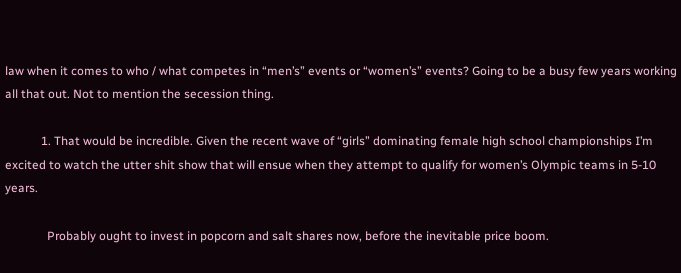law when it comes to who / what competes in “men’s” events or “women’s” events? Going to be a busy few years working all that out. Not to mention the secession thing.

            1. That would be incredible. Given the recent wave of “girls” dominating female high school championships I’m excited to watch the utter shit show that will ensue when they attempt to qualify for women’s Olympic teams in 5-10 years.

              Probably ought to invest in popcorn and salt shares now, before the inevitable price boom.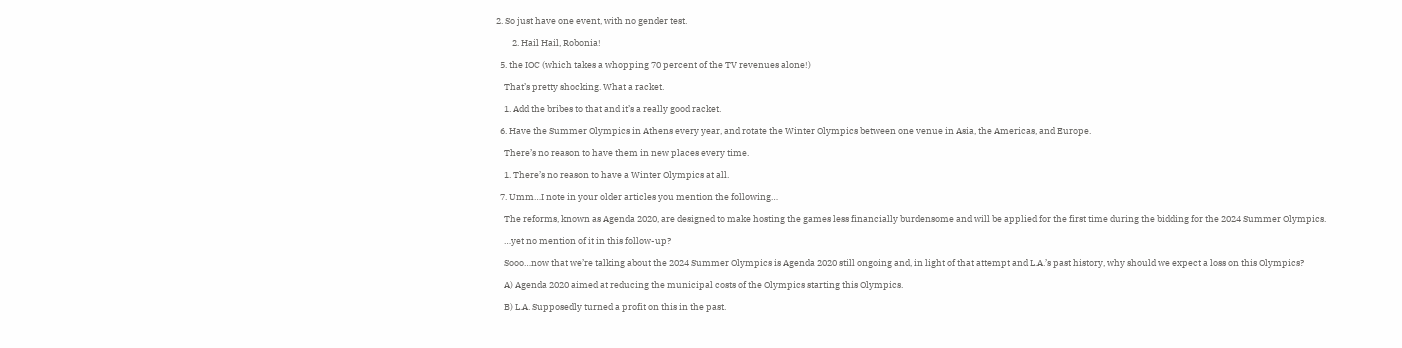2. So just have one event, with no gender test.

        2. Hail Hail, Robonia!

  5. the IOC (which takes a whopping 70 percent of the TV revenues alone!)

    That’s pretty shocking. What a racket.

    1. Add the bribes to that and it’s a really good racket.

  6. Have the Summer Olympics in Athens every year, and rotate the Winter Olympics between one venue in Asia, the Americas, and Europe.

    There’s no reason to have them in new places every time.

    1. There’s no reason to have a Winter Olympics at all.

  7. Umm…I note in your older articles you mention the following…

    The reforms, known as Agenda 2020, are designed to make hosting the games less financially burdensome and will be applied for the first time during the bidding for the 2024 Summer Olympics.

    …yet no mention of it in this follow-up?

    Sooo…now that we’re talking about the 2024 Summer Olympics is Agenda 2020 still ongoing and, in light of that attempt and L.A.’s past history, why should we expect a loss on this Olympics?

    A) Agenda 2020 aimed at reducing the municipal costs of the Olympics starting this Olympics.

    B) L.A. Supposedly turned a profit on this in the past.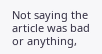Not saying the article was bad or anything,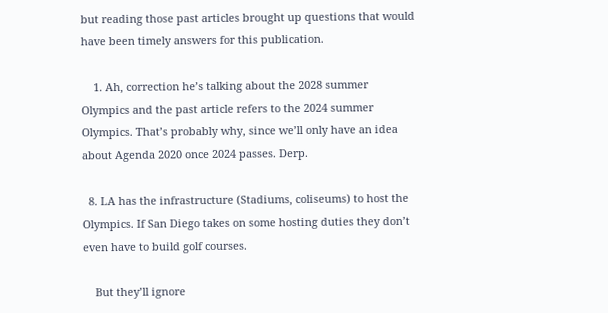but reading those past articles brought up questions that would have been timely answers for this publication.

    1. Ah, correction he’s talking about the 2028 summer Olympics and the past article refers to the 2024 summer Olympics. That’s probably why, since we’ll only have an idea about Agenda 2020 once 2024 passes. Derp.

  8. LA has the infrastructure (Stadiums, coliseums) to host the Olympics. If San Diego takes on some hosting duties they don’t even have to build golf courses.

    But they’ll ignore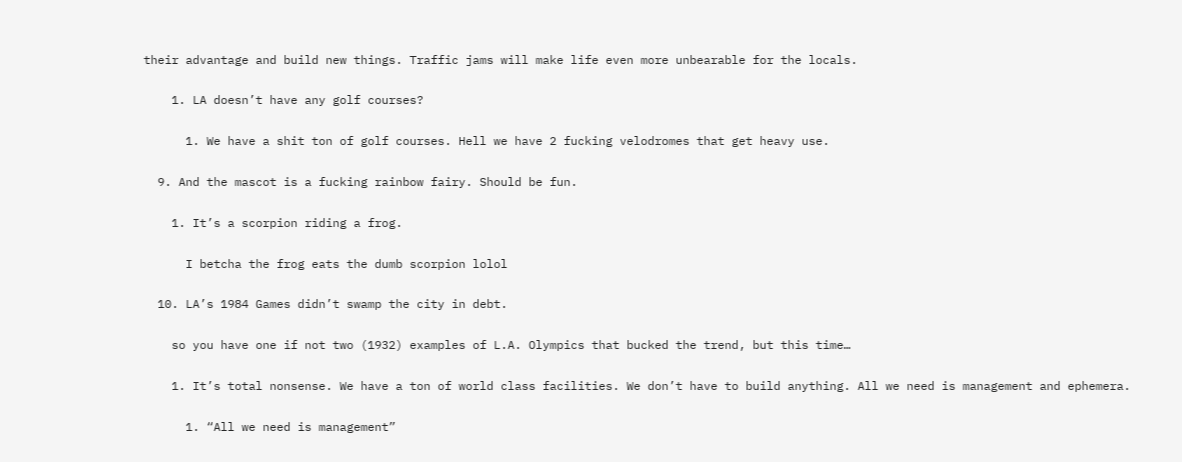their advantage and build new things. Traffic jams will make life even more unbearable for the locals.

    1. LA doesn’t have any golf courses?

      1. We have a shit ton of golf courses. Hell we have 2 fucking velodromes that get heavy use.

  9. And the mascot is a fucking rainbow fairy. Should be fun.

    1. It’s a scorpion riding a frog.

      I betcha the frog eats the dumb scorpion lolol

  10. LA’s 1984 Games didn’t swamp the city in debt.

    so you have one if not two (1932) examples of L.A. Olympics that bucked the trend, but this time…

    1. It’s total nonsense. We have a ton of world class facilities. We don’t have to build anything. All we need is management and ephemera.

      1. “All we need is management”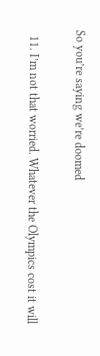So you’re saying we’re doomed

  11. I’m not that worried. Whatever the Olympics cost it will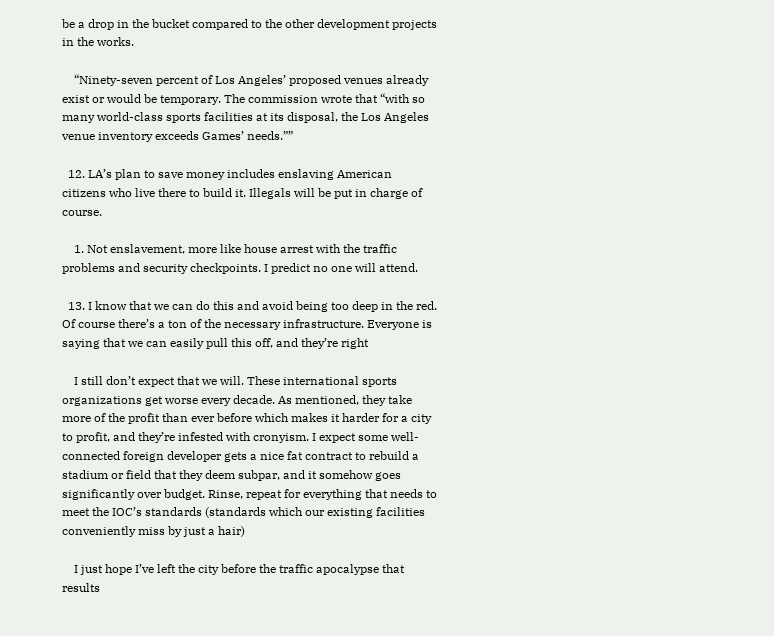be a drop in the bucket compared to the other development projects in the works.

    “Ninety-seven percent of Los Angeles’ proposed venues already exist or would be temporary. The commission wrote that “with so many world-class sports facilities at its disposal, the Los Angeles venue inventory exceeds Games’ needs.””

  12. LA’s plan to save money includes enslaving American citizens who live there to build it. Illegals will be put in charge of course.

    1. Not enslavement, more like house arrest with the traffic problems and security checkpoints. I predict no one will attend.

  13. I know that we can do this and avoid being too deep in the red. Of course there’s a ton of the necessary infrastructure. Everyone is saying that we can easily pull this off, and they’re right

    I still don’t expect that we will. These international sports organizations get worse every decade. As mentioned, they take more of the profit than ever before which makes it harder for a city to profit, and they’re infested with cronyism. I expect some well-connected foreign developer gets a nice fat contract to rebuild a stadium or field that they deem subpar, and it somehow goes significantly over budget. Rinse, repeat for everything that needs to meet the IOC’s standards (standards which our existing facilities conveniently miss by just a hair)

    I just hope I’ve left the city before the traffic apocalypse that results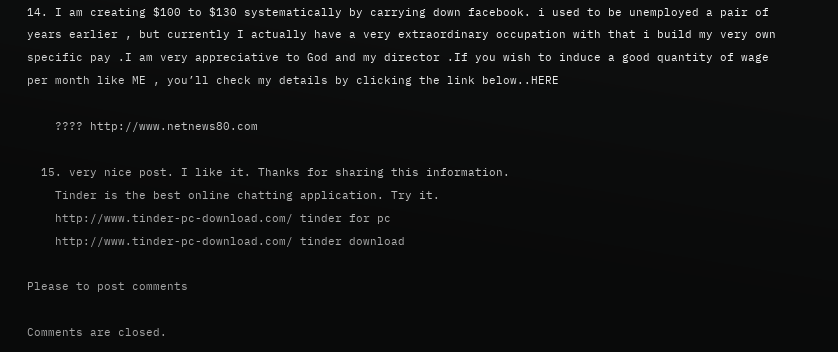14. I am creating $100 to $130 systematically by carrying down facebook. i used to be unemployed a pair of years earlier , but currently I actually have a very extraordinary occupation with that i build my very own specific pay .I am very appreciative to God and my director .If you wish to induce a good quantity of wage per month like ME , you’ll check my details by clicking the link below..HERE

    ???? http://www.netnews80.com

  15. very nice post. I like it. Thanks for sharing this information.
    Tinder is the best online chatting application. Try it.
    http://www.tinder-pc-download.com/ tinder for pc
    http://www.tinder-pc-download.com/ tinder download

Please to post comments

Comments are closed.